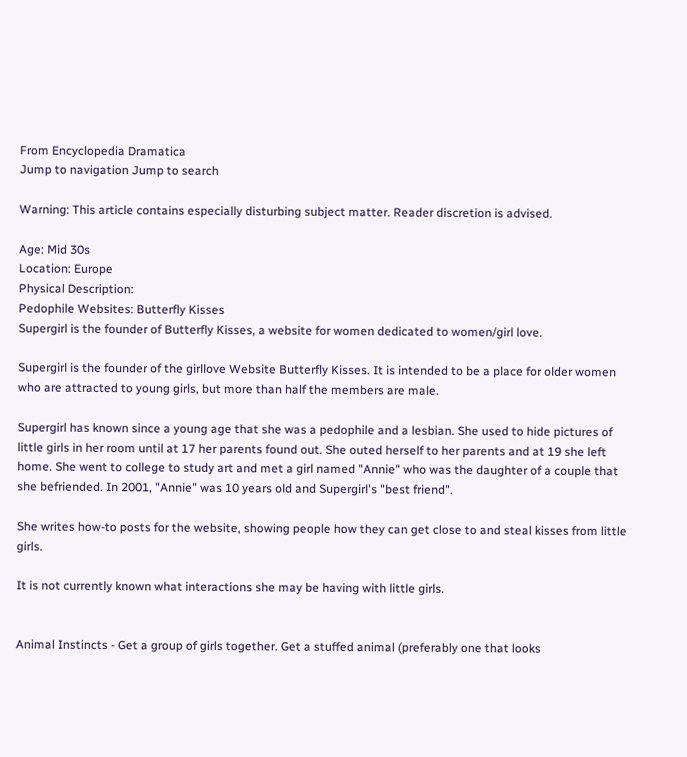From Encyclopedia Dramatica
Jump to navigation Jump to search

Warning: This article contains especially disturbing subject matter. Reader discretion is advised.

Age: Mid 30s
Location: Europe
Physical Description:
Pedophile Websites: Butterfly Kisses
Supergirl is the founder of Butterfly Kisses, a website for women dedicated to women/girl love.

Supergirl is the founder of the girllove Website Butterfly Kisses. It is intended to be a place for older women who are attracted to young girls, but more than half the members are male.

Supergirl has known since a young age that she was a pedophile and a lesbian. She used to hide pictures of little girls in her room until at 17 her parents found out. She outed herself to her parents and at 19 she left home. She went to college to study art and met a girl named "Annie" who was the daughter of a couple that she befriended. In 2001, "Annie" was 10 years old and Supergirl's "best friend".

She writes how-to posts for the website, showing people how they can get close to and steal kisses from little girls.

It is not currently known what interactions she may be having with little girls.


Animal Instincts - Get a group of girls together. Get a stuffed animal (preferably one that looks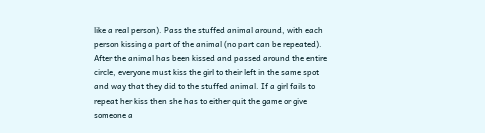like a real person). Pass the stuffed animal around, with each person kissing a part of the animal (no part can be repeated). After the animal has been kissed and passed around the entire circle, everyone must kiss the girl to their left in the same spot and way that they did to the stuffed animal. If a girl fails to repeat her kiss then she has to either quit the game or give someone a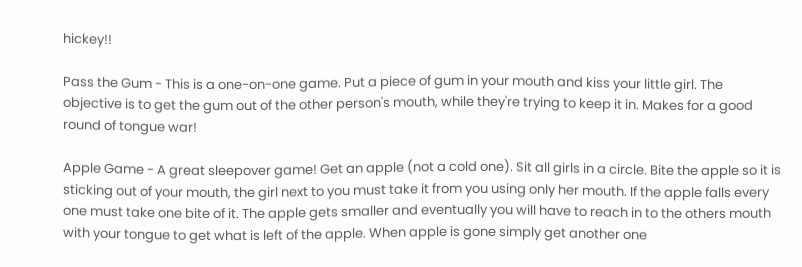hickey!!

Pass the Gum - This is a one-on-one game. Put a piece of gum in your mouth and kiss your little girl. The objective is to get the gum out of the other person's mouth, while they're trying to keep it in. Makes for a good round of tongue war!

Apple Game - A great sleepover game! Get an apple (not a cold one). Sit all girls in a circle. Bite the apple so it is sticking out of your mouth, the girl next to you must take it from you using only her mouth. If the apple falls every one must take one bite of it. The apple gets smaller and eventually you will have to reach in to the others mouth with your tongue to get what is left of the apple. When apple is gone simply get another one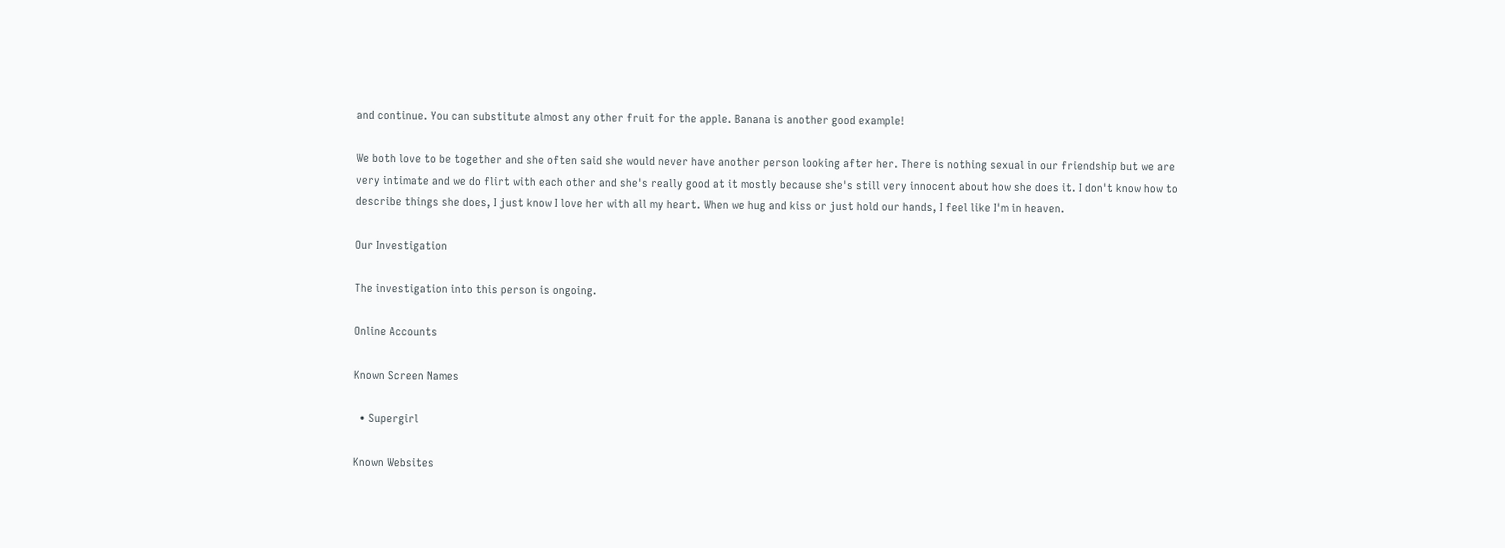and continue. You can substitute almost any other fruit for the apple. Banana is another good example!

We both love to be together and she often said she would never have another person looking after her. There is nothing sexual in our friendship but we are very intimate and we do flirt with each other and she's really good at it mostly because she's still very innocent about how she does it. I don't know how to describe things she does, I just know I love her with all my heart. When we hug and kiss or just hold our hands, I feel like I'm in heaven.

Our Investigation

The investigation into this person is ongoing.

Online Accounts

Known Screen Names

  • Supergirl

Known Websites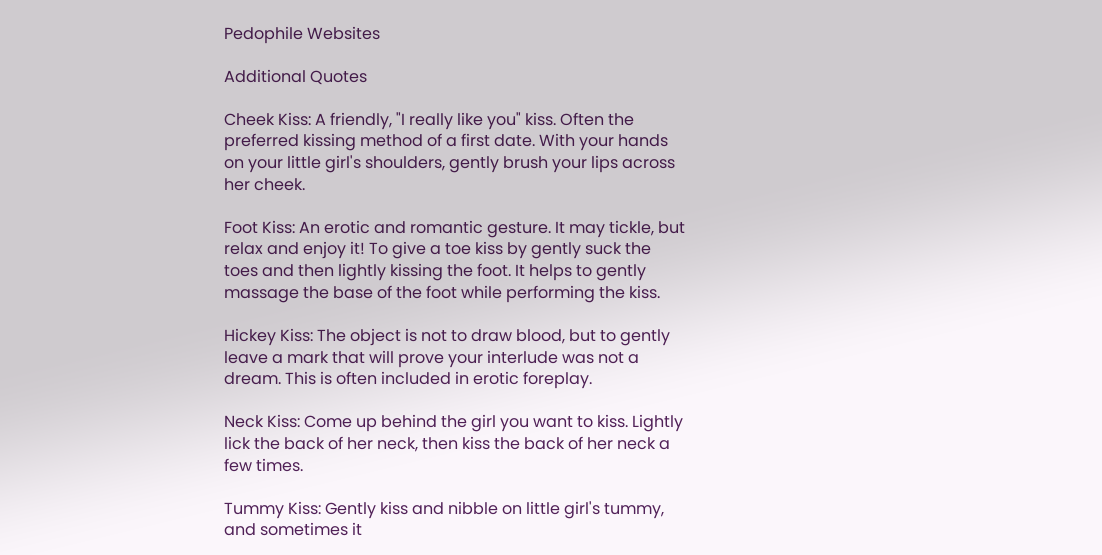Pedophile Websites

Additional Quotes

Cheek Kiss: A friendly, "I really like you" kiss. Often the preferred kissing method of a first date. With your hands on your little girl's shoulders, gently brush your lips across her cheek.

Foot Kiss: An erotic and romantic gesture. It may tickle, but relax and enjoy it! To give a toe kiss by gently suck the toes and then lightly kissing the foot. It helps to gently massage the base of the foot while performing the kiss.

Hickey Kiss: The object is not to draw blood, but to gently leave a mark that will prove your interlude was not a dream. This is often included in erotic foreplay.

Neck Kiss: Come up behind the girl you want to kiss. Lightly lick the back of her neck, then kiss the back of her neck a few times.

Tummy Kiss: Gently kiss and nibble on little girl's tummy, and sometimes it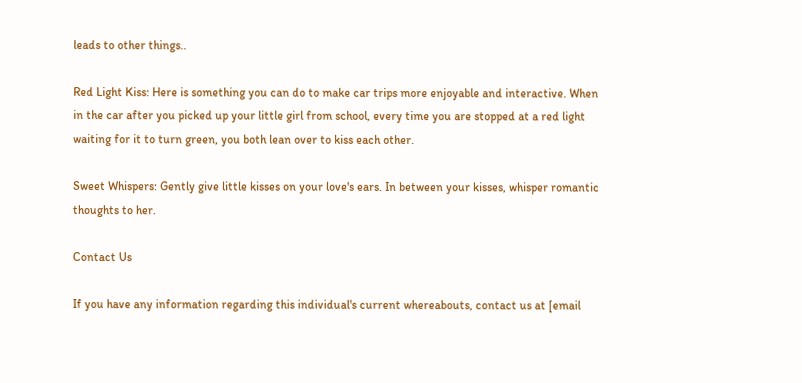leads to other things..

Red Light Kiss: Here is something you can do to make car trips more enjoyable and interactive. When in the car after you picked up your little girl from school, every time you are stopped at a red light waiting for it to turn green, you both lean over to kiss each other.

Sweet Whispers: Gently give little kisses on your love's ears. In between your kisses, whisper romantic thoughts to her.

Contact Us

If you have any information regarding this individual's current whereabouts, contact us at [email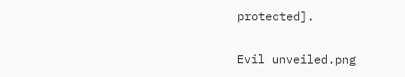protected].

Evil unveiled.png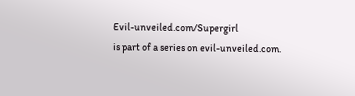Evil-unveiled.com/Supergirl
is part of a series on evil-unveiled.com.